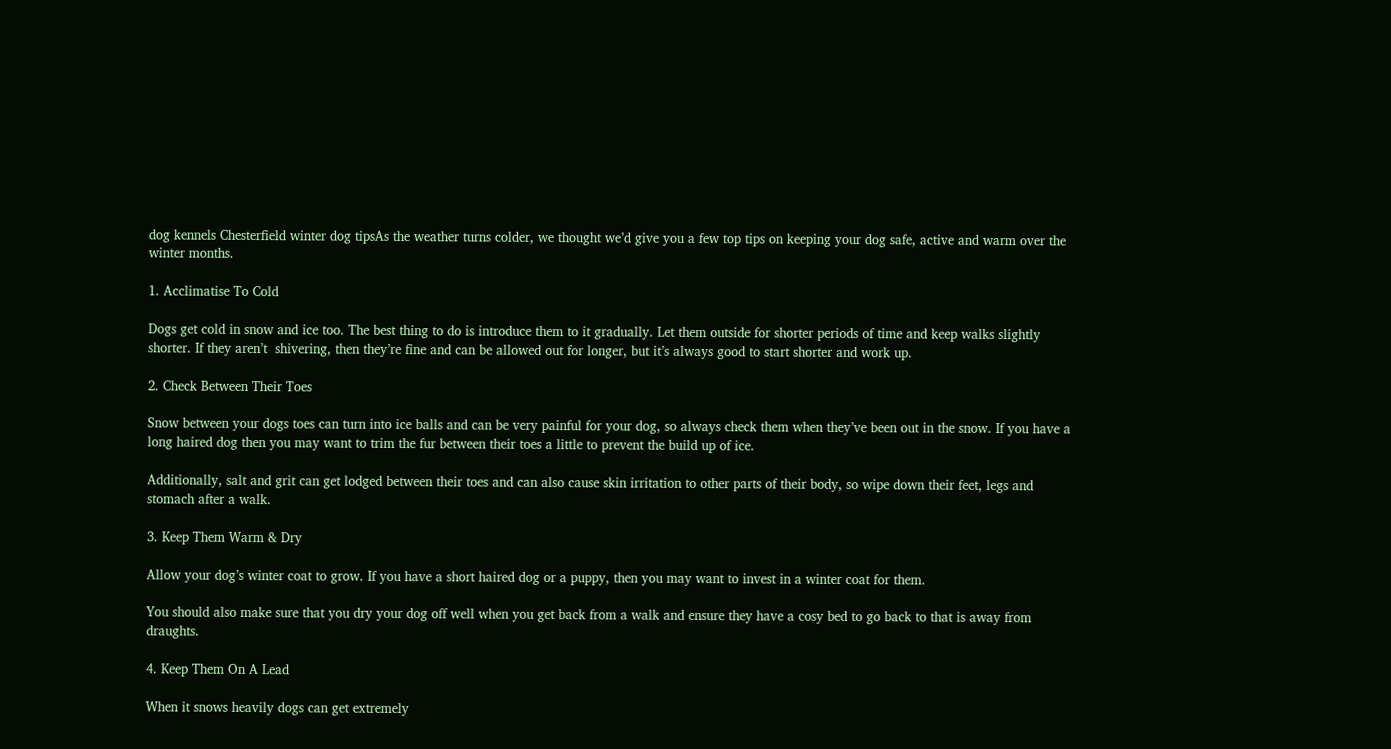dog kennels Chesterfield winter dog tipsAs the weather turns colder, we thought we’d give you a few top tips on keeping your dog safe, active and warm over the winter months.

1. Acclimatise To Cold

Dogs get cold in snow and ice too. The best thing to do is introduce them to it gradually. Let them outside for shorter periods of time and keep walks slightly shorter. If they aren’t  shivering, then they’re fine and can be allowed out for longer, but it’s always good to start shorter and work up.

2. Check Between Their Toes

Snow between your dogs toes can turn into ice balls and can be very painful for your dog, so always check them when they’ve been out in the snow. If you have a long haired dog then you may want to trim the fur between their toes a little to prevent the build up of ice.

Additionally, salt and grit can get lodged between their toes and can also cause skin irritation to other parts of their body, so wipe down their feet, legs and stomach after a walk.

3. Keep Them Warm & Dry

Allow your dog’s winter coat to grow. If you have a short haired dog or a puppy, then you may want to invest in a winter coat for them.

You should also make sure that you dry your dog off well when you get back from a walk and ensure they have a cosy bed to go back to that is away from draughts.

4. Keep Them On A Lead

When it snows heavily dogs can get extremely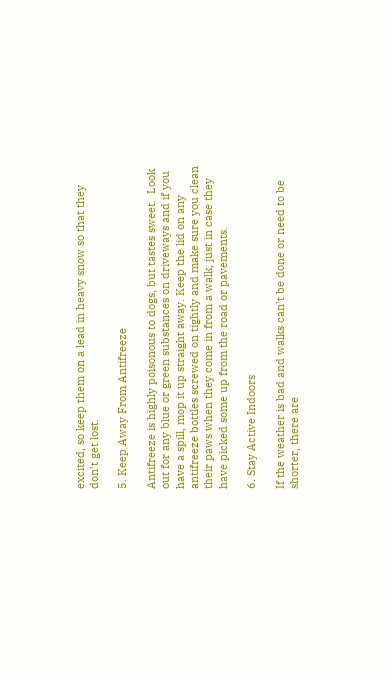excited, so keep them on a lead in heavy snow so that they don’t get lost.

5. Keep Away From Antifreeze

Antifreeze is highly poisonous to dogs, but tastes sweet.  Look out for any blue or green substances on driveways and if you have a spill, mop it up straight away. Keep the lid on any antifreeze bottles screwed on tightly and make sure you clean their paws when they come in from a walk, just in case they have picked some up from the road or pavements.

6. Stay Active Indoors

If the weather is bad and walks can’t be done or need to be shorter, there are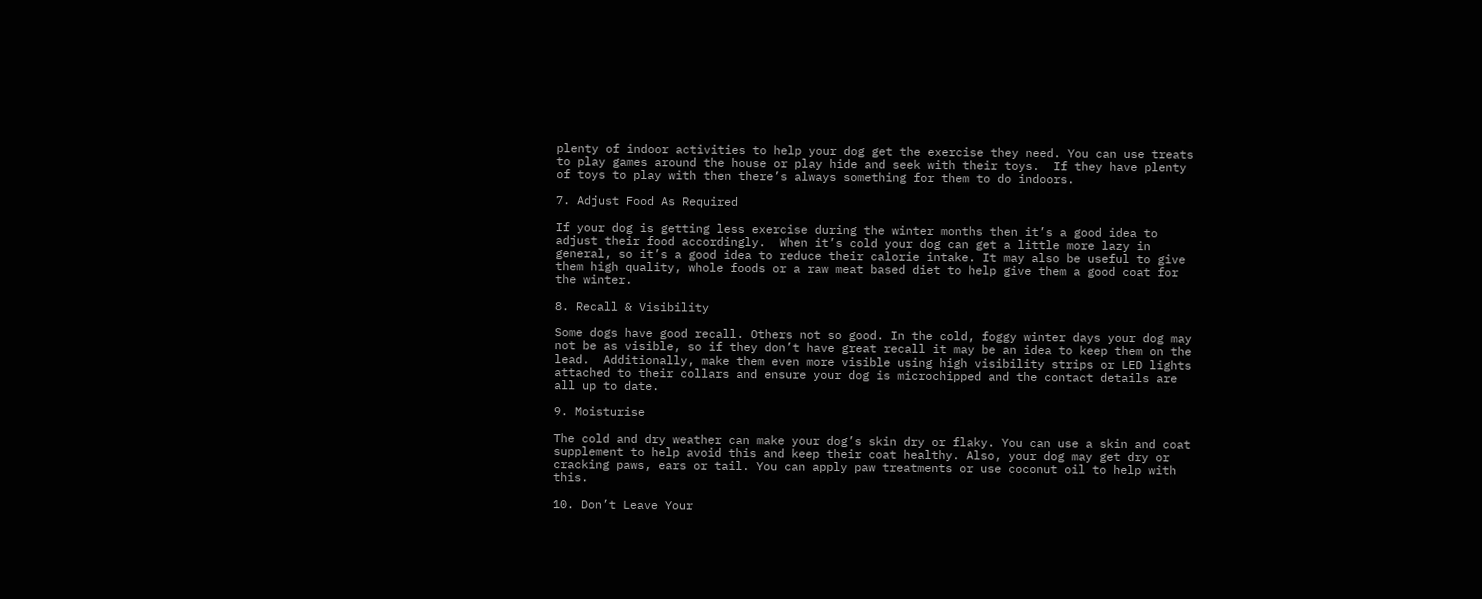plenty of indoor activities to help your dog get the exercise they need. You can use treats to play games around the house or play hide and seek with their toys.  If they have plenty of toys to play with then there’s always something for them to do indoors.

7. Adjust Food As Required

If your dog is getting less exercise during the winter months then it’s a good idea to adjust their food accordingly.  When it’s cold your dog can get a little more lazy in general, so it’s a good idea to reduce their calorie intake. It may also be useful to give them high quality, whole foods or a raw meat based diet to help give them a good coat for the winter.

8. Recall & Visibility

Some dogs have good recall. Others not so good. In the cold, foggy winter days your dog may not be as visible, so if they don’t have great recall it may be an idea to keep them on the lead.  Additionally, make them even more visible using high visibility strips or LED lights attached to their collars and ensure your dog is microchipped and the contact details are all up to date.

9. Moisturise

The cold and dry weather can make your dog’s skin dry or flaky. You can use a skin and coat supplement to help avoid this and keep their coat healthy. Also, your dog may get dry or cracking paws, ears or tail. You can apply paw treatments or use coconut oil to help with this.

10. Don’t Leave Your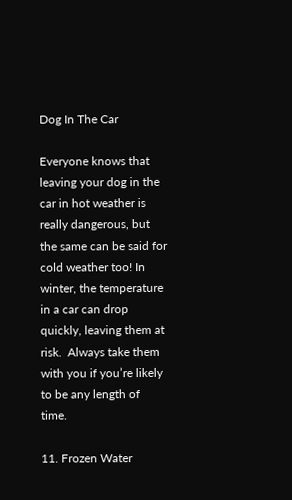Dog In The Car

Everyone knows that leaving your dog in the car in hot weather is really dangerous, but the same can be said for cold weather too! In winter, the temperature in a car can drop quickly, leaving them at risk.  Always take them with you if you’re likely to be any length of time.

11. Frozen Water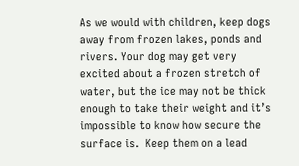As we would with children, keep dogs away from frozen lakes, ponds and rivers. Your dog may get very excited about a frozen stretch of water, but the ice may not be thick enough to take their weight and it’s impossible to know how secure the surface is.  Keep them on a lead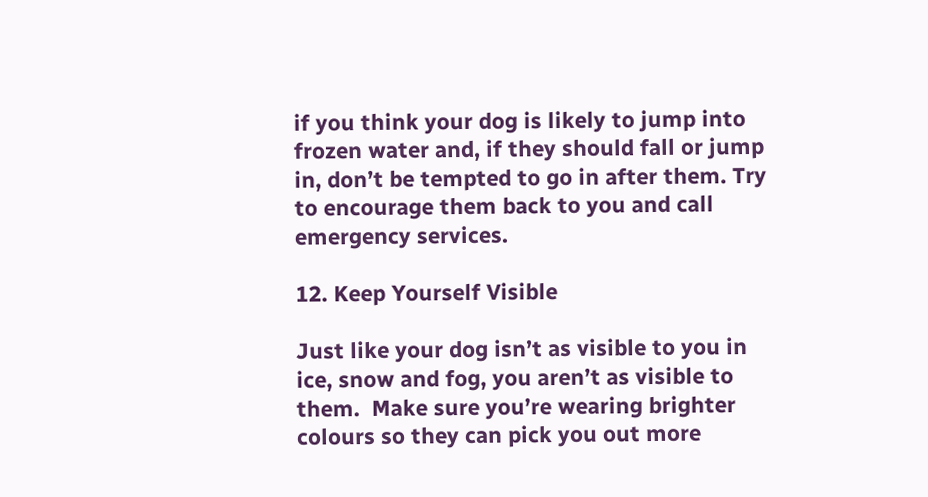if you think your dog is likely to jump into frozen water and, if they should fall or jump in, don’t be tempted to go in after them. Try to encourage them back to you and call emergency services.

12. Keep Yourself Visible

Just like your dog isn’t as visible to you in ice, snow and fog, you aren’t as visible to them.  Make sure you’re wearing brighter colours so they can pick you out more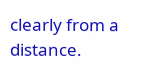clearly from a distance.